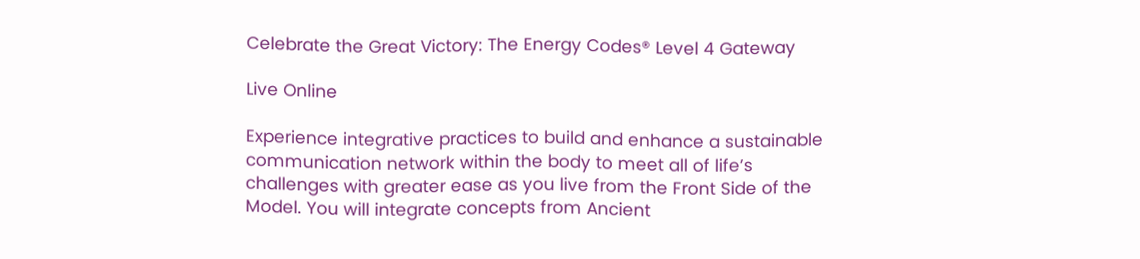Celebrate the Great Victory: The Energy Codes® Level 4 Gateway

Live Online

Experience integrative practices to build and enhance a sustainable communication network within the body to meet all of life’s challenges with greater ease as you live from the Front Side of the Model. You will integrate concepts from Ancient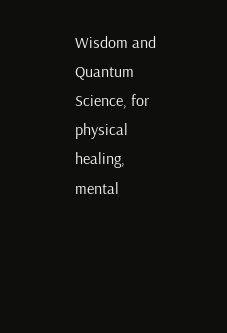Wisdom and Quantum Science, for physical healing, mental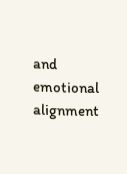and emotional alignment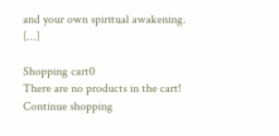and your own spiritual awakening. […]

Shopping cart0
There are no products in the cart!
Continue shopping